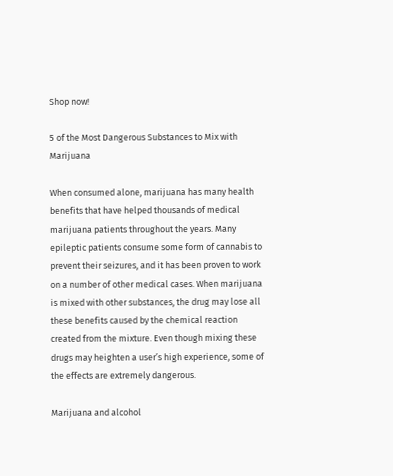Shop now!

5 of the Most Dangerous Substances to Mix with Marijuana

When consumed alone, marijuana has many health benefits that have helped thousands of medical marijuana patients throughout the years. Many epileptic patients consume some form of cannabis to prevent their seizures, and it has been proven to work on a number of other medical cases. When marijuana is mixed with other substances, the drug may lose all these benefits caused by the chemical reaction created from the mixture. Even though mixing these drugs may heighten a user’s high experience, some of the effects are extremely dangerous.

Marijuana and alcohol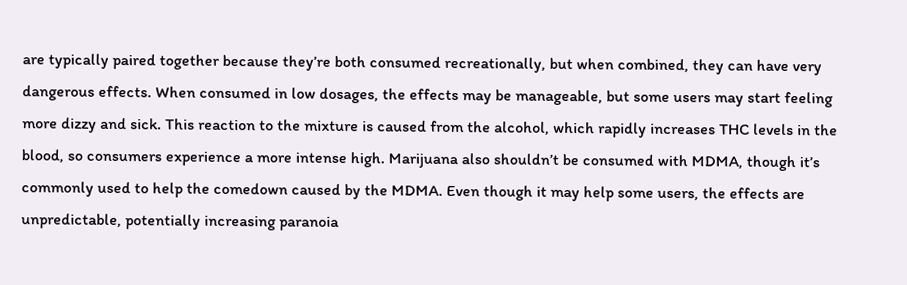are typically paired together because they’re both consumed recreationally, but when combined, they can have very dangerous effects. When consumed in low dosages, the effects may be manageable, but some users may start feeling more dizzy and sick. This reaction to the mixture is caused from the alcohol, which rapidly increases THC levels in the blood, so consumers experience a more intense high. Marijuana also shouldn’t be consumed with MDMA, though it’s commonly used to help the comedown caused by the MDMA. Even though it may help some users, the effects are unpredictable, potentially increasing paranoia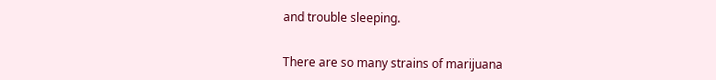and trouble sleeping.


There are so many strains of marijuana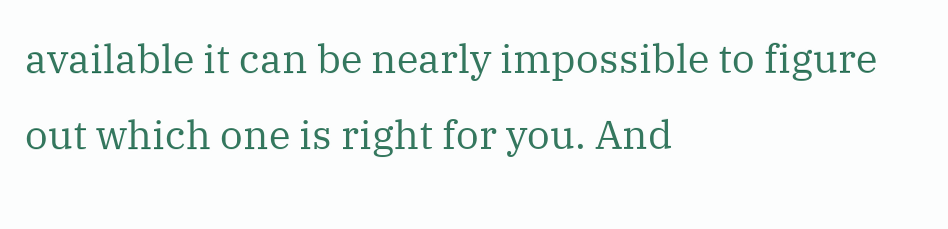available it can be nearly impossible to figure out which one is right for you. And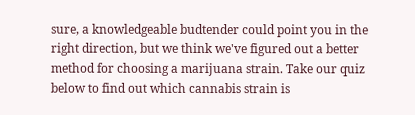sure, a knowledgeable budtender could point you in the right direction, but we think we've figured out a better method for choosing a marijuana strain. Take our quiz below to find out which cannabis strain is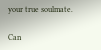your true soulmate.

Can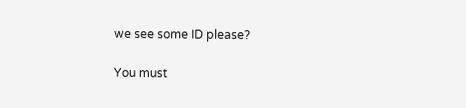we see some ID please?

You must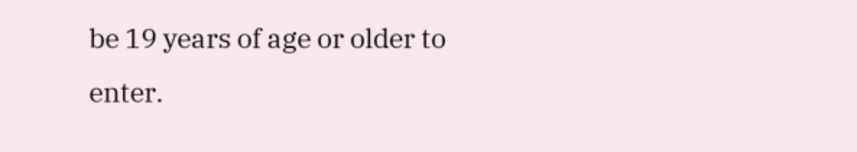be 19 years of age or older to enter.